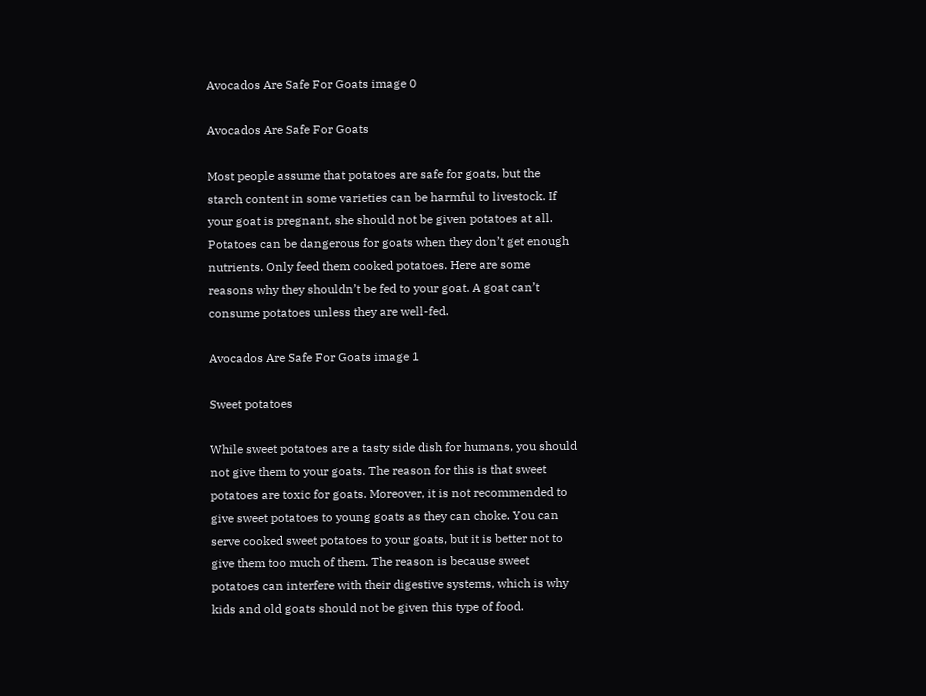Avocados Are Safe For Goats image 0

Avocados Are Safe For Goats

Most people assume that potatoes are safe for goats, but the starch content in some varieties can be harmful to livestock. If your goat is pregnant, she should not be given potatoes at all. Potatoes can be dangerous for goats when they don’t get enough nutrients. Only feed them cooked potatoes. Here are some reasons why they shouldn’t be fed to your goat. A goat can’t consume potatoes unless they are well-fed.

Avocados Are Safe For Goats image 1

Sweet potatoes

While sweet potatoes are a tasty side dish for humans, you should not give them to your goats. The reason for this is that sweet potatoes are toxic for goats. Moreover, it is not recommended to give sweet potatoes to young goats as they can choke. You can serve cooked sweet potatoes to your goats, but it is better not to give them too much of them. The reason is because sweet potatoes can interfere with their digestive systems, which is why kids and old goats should not be given this type of food.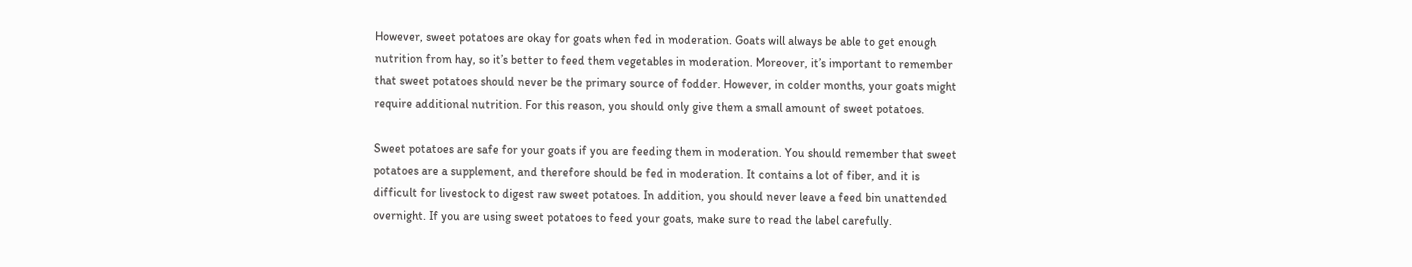However, sweet potatoes are okay for goats when fed in moderation. Goats will always be able to get enough nutrition from hay, so it’s better to feed them vegetables in moderation. Moreover, it’s important to remember that sweet potatoes should never be the primary source of fodder. However, in colder months, your goats might require additional nutrition. For this reason, you should only give them a small amount of sweet potatoes.

Sweet potatoes are safe for your goats if you are feeding them in moderation. You should remember that sweet potatoes are a supplement, and therefore should be fed in moderation. It contains a lot of fiber, and it is difficult for livestock to digest raw sweet potatoes. In addition, you should never leave a feed bin unattended overnight. If you are using sweet potatoes to feed your goats, make sure to read the label carefully.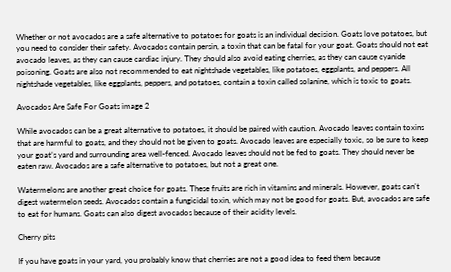Whether or not avocados are a safe alternative to potatoes for goats is an individual decision. Goats love potatoes, but you need to consider their safety. Avocados contain persin, a toxin that can be fatal for your goat. Goats should not eat avocado leaves, as they can cause cardiac injury. They should also avoid eating cherries, as they can cause cyanide poisoning. Goats are also not recommended to eat nightshade vegetables, like potatoes, eggplants, and peppers. All nightshade vegetables, like eggplants, peppers, and potatoes, contain a toxin called solanine, which is toxic to goats.

Avocados Are Safe For Goats image 2

While avocados can be a great alternative to potatoes, it should be paired with caution. Avocado leaves contain toxins that are harmful to goats, and they should not be given to goats. Avocado leaves are especially toxic, so be sure to keep your goat’s yard and surrounding area well-fenced. Avocado leaves should not be fed to goats. They should never be eaten raw. Avocados are a safe alternative to potatoes, but not a great one.

Watermelons are another great choice for goats. These fruits are rich in vitamins and minerals. However, goats can’t digest watermelon seeds. Avocados contain a fungicidal toxin, which may not be good for goats. But, avocados are safe to eat for humans. Goats can also digest avocados because of their acidity levels.

Cherry pits

If you have goats in your yard, you probably know that cherries are not a good idea to feed them because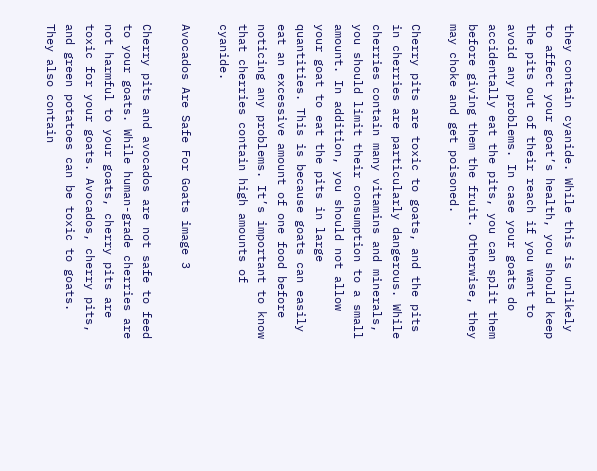they contain cyanide. While this is unlikely to affect your goat’s health, you should keep the pits out of their reach if you want to avoid any problems. In case your goats do accidentally eat the pits, you can split them before giving them the fruit. Otherwise, they may choke and get poisoned.

Cherry pits are toxic to goats, and the pits in cherries are particularly dangerous. While cherries contain many vitamins and minerals, you should limit their consumption to a small amount. In addition, you should not allow your goat to eat the pits in large quantities. This is because goats can easily eat an excessive amount of one food before noticing any problems. It’s important to know that cherries contain high amounts of cyanide.

Avocados Are Safe For Goats image 3

Cherry pits and avocados are not safe to feed to your goats. While human-grade cherries are not harmful to your goats, cherry pits are toxic for your goats. Avocados, cherry pits, and green potatoes can be toxic to goats. They also contain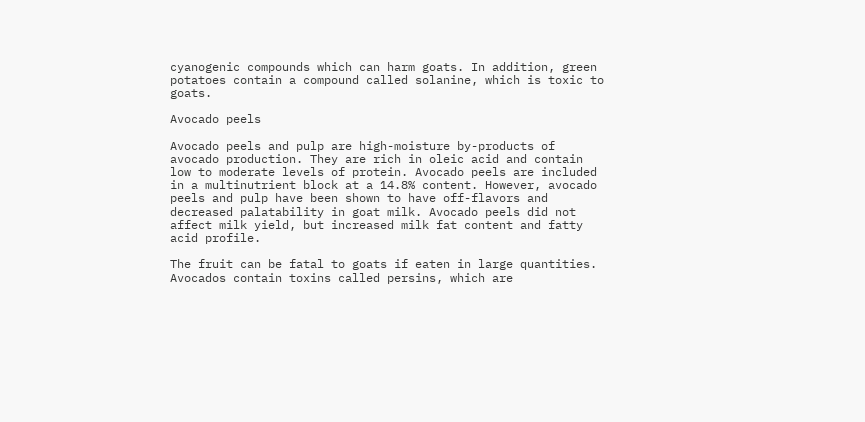cyanogenic compounds which can harm goats. In addition, green potatoes contain a compound called solanine, which is toxic to goats.

Avocado peels

Avocado peels and pulp are high-moisture by-products of avocado production. They are rich in oleic acid and contain low to moderate levels of protein. Avocado peels are included in a multinutrient block at a 14.8% content. However, avocado peels and pulp have been shown to have off-flavors and decreased palatability in goat milk. Avocado peels did not affect milk yield, but increased milk fat content and fatty acid profile.

The fruit can be fatal to goats if eaten in large quantities. Avocados contain toxins called persins, which are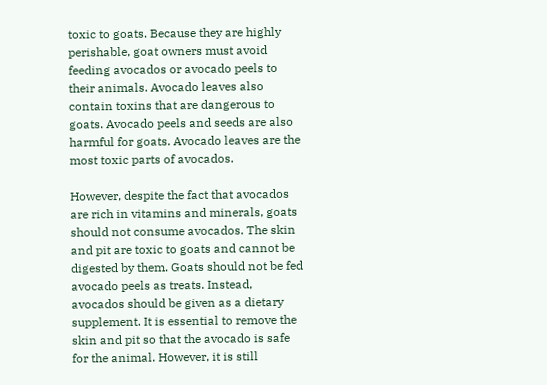toxic to goats. Because they are highly perishable, goat owners must avoid feeding avocados or avocado peels to their animals. Avocado leaves also contain toxins that are dangerous to goats. Avocado peels and seeds are also harmful for goats. Avocado leaves are the most toxic parts of avocados.

However, despite the fact that avocados are rich in vitamins and minerals, goats should not consume avocados. The skin and pit are toxic to goats and cannot be digested by them. Goats should not be fed avocado peels as treats. Instead, avocados should be given as a dietary supplement. It is essential to remove the skin and pit so that the avocado is safe for the animal. However, it is still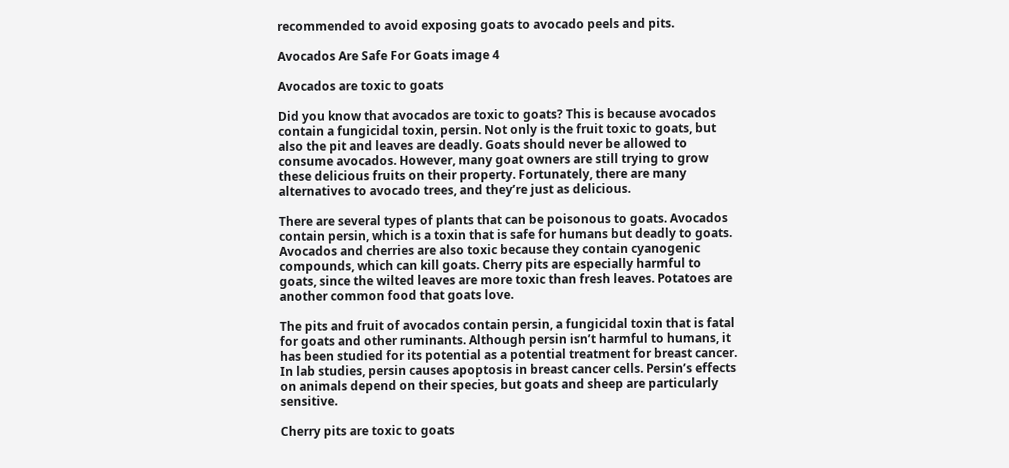recommended to avoid exposing goats to avocado peels and pits.

Avocados Are Safe For Goats image 4

Avocados are toxic to goats

Did you know that avocados are toxic to goats? This is because avocados contain a fungicidal toxin, persin. Not only is the fruit toxic to goats, but also the pit and leaves are deadly. Goats should never be allowed to consume avocados. However, many goat owners are still trying to grow these delicious fruits on their property. Fortunately, there are many alternatives to avocado trees, and they’re just as delicious.

There are several types of plants that can be poisonous to goats. Avocados contain persin, which is a toxin that is safe for humans but deadly to goats. Avocados and cherries are also toxic because they contain cyanogenic compounds, which can kill goats. Cherry pits are especially harmful to goats, since the wilted leaves are more toxic than fresh leaves. Potatoes are another common food that goats love.

The pits and fruit of avocados contain persin, a fungicidal toxin that is fatal for goats and other ruminants. Although persin isn’t harmful to humans, it has been studied for its potential as a potential treatment for breast cancer. In lab studies, persin causes apoptosis in breast cancer cells. Persin’s effects on animals depend on their species, but goats and sheep are particularly sensitive.

Cherry pits are toxic to goats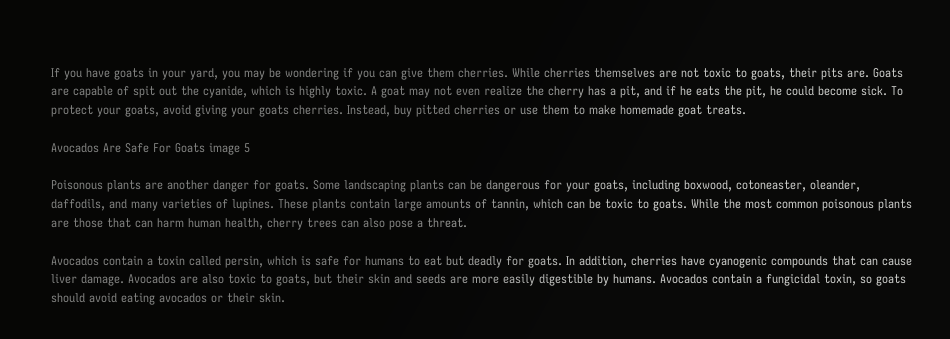If you have goats in your yard, you may be wondering if you can give them cherries. While cherries themselves are not toxic to goats, their pits are. Goats are capable of spit out the cyanide, which is highly toxic. A goat may not even realize the cherry has a pit, and if he eats the pit, he could become sick. To protect your goats, avoid giving your goats cherries. Instead, buy pitted cherries or use them to make homemade goat treats.

Avocados Are Safe For Goats image 5

Poisonous plants are another danger for goats. Some landscaping plants can be dangerous for your goats, including boxwood, cotoneaster, oleander, daffodils, and many varieties of lupines. These plants contain large amounts of tannin, which can be toxic to goats. While the most common poisonous plants are those that can harm human health, cherry trees can also pose a threat.

Avocados contain a toxin called persin, which is safe for humans to eat but deadly for goats. In addition, cherries have cyanogenic compounds that can cause liver damage. Avocados are also toxic to goats, but their skin and seeds are more easily digestible by humans. Avocados contain a fungicidal toxin, so goats should avoid eating avocados or their skin.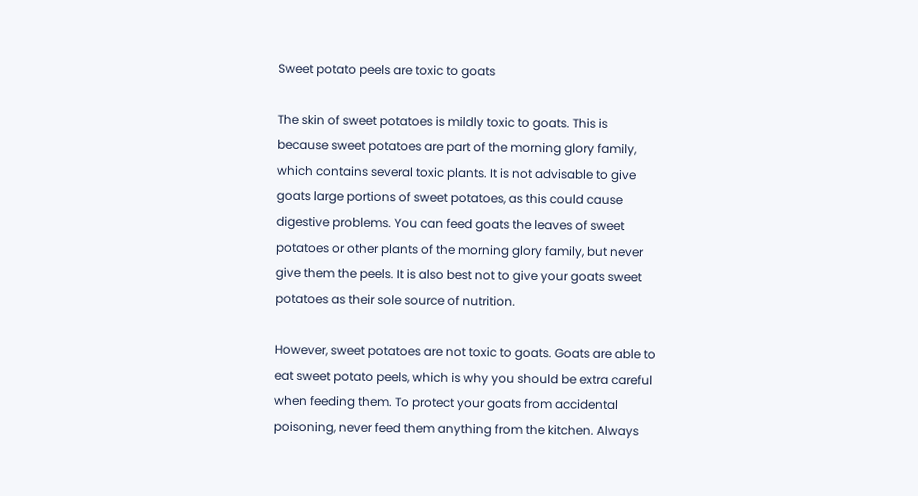Sweet potato peels are toxic to goats

The skin of sweet potatoes is mildly toxic to goats. This is because sweet potatoes are part of the morning glory family, which contains several toxic plants. It is not advisable to give goats large portions of sweet potatoes, as this could cause digestive problems. You can feed goats the leaves of sweet potatoes or other plants of the morning glory family, but never give them the peels. It is also best not to give your goats sweet potatoes as their sole source of nutrition.

However, sweet potatoes are not toxic to goats. Goats are able to eat sweet potato peels, which is why you should be extra careful when feeding them. To protect your goats from accidental poisoning, never feed them anything from the kitchen. Always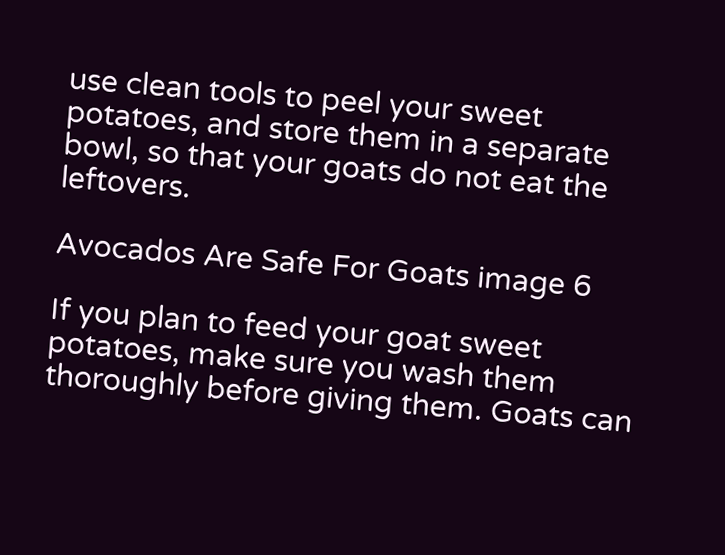use clean tools to peel your sweet potatoes, and store them in a separate bowl, so that your goats do not eat the leftovers.

Avocados Are Safe For Goats image 6

If you plan to feed your goat sweet potatoes, make sure you wash them thoroughly before giving them. Goats can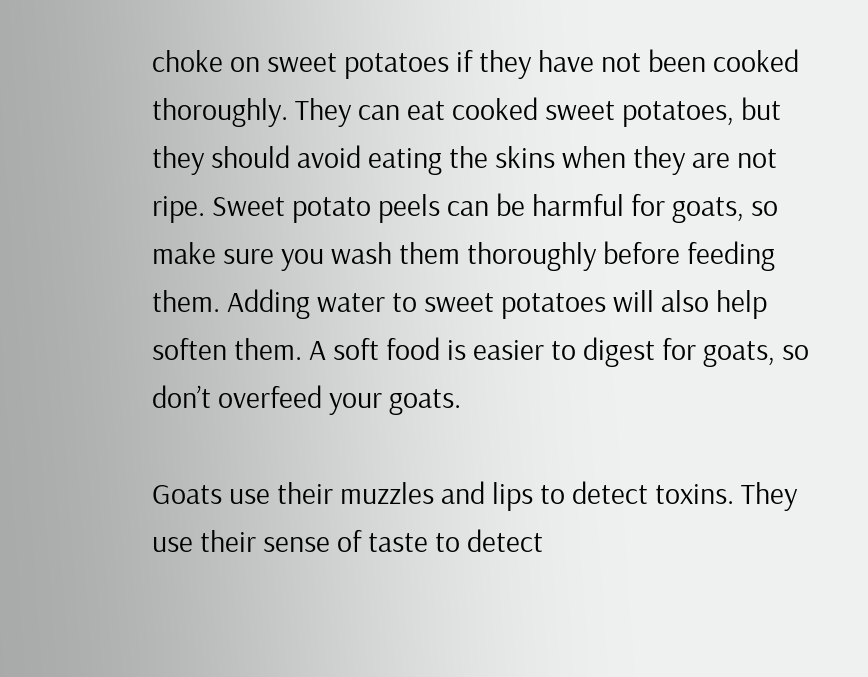choke on sweet potatoes if they have not been cooked thoroughly. They can eat cooked sweet potatoes, but they should avoid eating the skins when they are not ripe. Sweet potato peels can be harmful for goats, so make sure you wash them thoroughly before feeding them. Adding water to sweet potatoes will also help soften them. A soft food is easier to digest for goats, so don’t overfeed your goats.

Goats use their muzzles and lips to detect toxins. They use their sense of taste to detect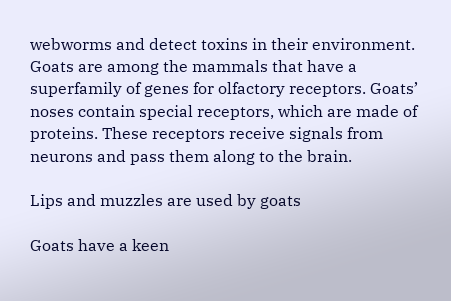webworms and detect toxins in their environment. Goats are among the mammals that have a superfamily of genes for olfactory receptors. Goats’ noses contain special receptors, which are made of proteins. These receptors receive signals from neurons and pass them along to the brain.

Lips and muzzles are used by goats

Goats have a keen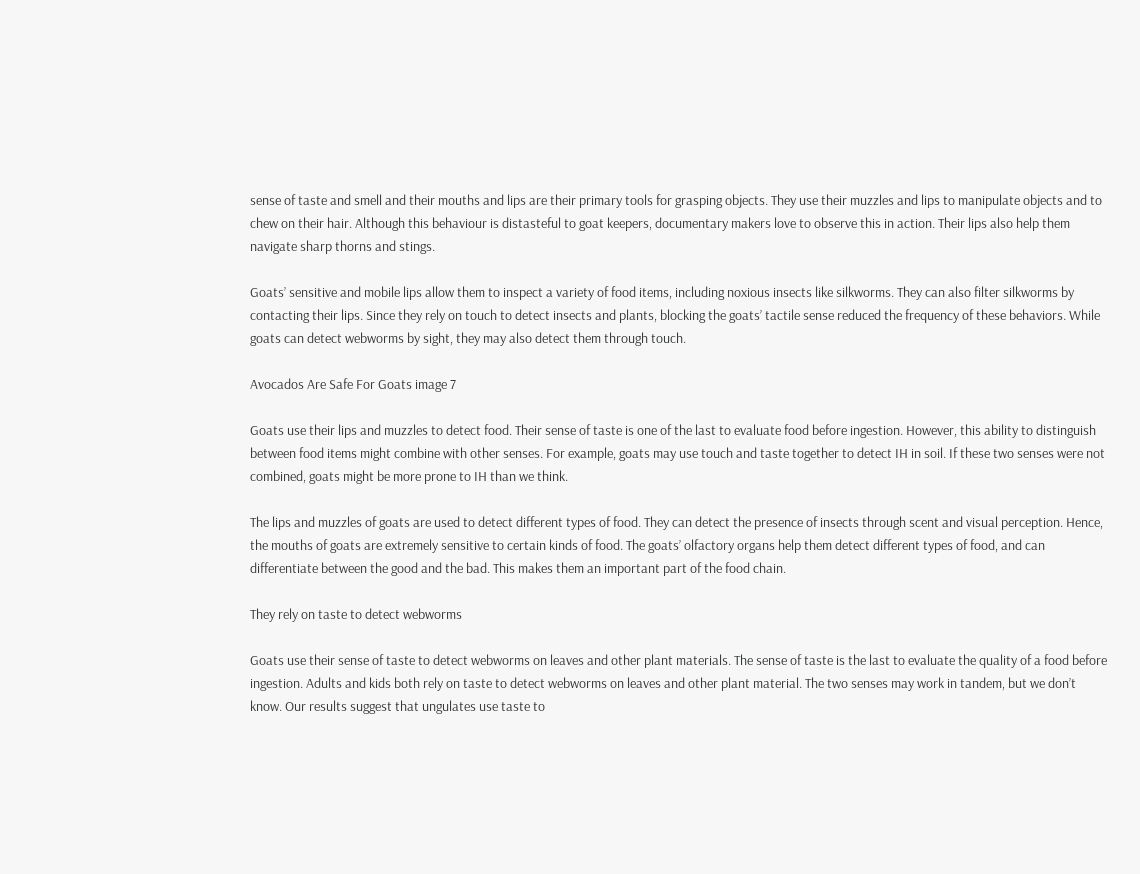sense of taste and smell and their mouths and lips are their primary tools for grasping objects. They use their muzzles and lips to manipulate objects and to chew on their hair. Although this behaviour is distasteful to goat keepers, documentary makers love to observe this in action. Their lips also help them navigate sharp thorns and stings.

Goats’ sensitive and mobile lips allow them to inspect a variety of food items, including noxious insects like silkworms. They can also filter silkworms by contacting their lips. Since they rely on touch to detect insects and plants, blocking the goats’ tactile sense reduced the frequency of these behaviors. While goats can detect webworms by sight, they may also detect them through touch.

Avocados Are Safe For Goats image 7

Goats use their lips and muzzles to detect food. Their sense of taste is one of the last to evaluate food before ingestion. However, this ability to distinguish between food items might combine with other senses. For example, goats may use touch and taste together to detect IH in soil. If these two senses were not combined, goats might be more prone to IH than we think.

The lips and muzzles of goats are used to detect different types of food. They can detect the presence of insects through scent and visual perception. Hence, the mouths of goats are extremely sensitive to certain kinds of food. The goats’ olfactory organs help them detect different types of food, and can differentiate between the good and the bad. This makes them an important part of the food chain.

They rely on taste to detect webworms

Goats use their sense of taste to detect webworms on leaves and other plant materials. The sense of taste is the last to evaluate the quality of a food before ingestion. Adults and kids both rely on taste to detect webworms on leaves and other plant material. The two senses may work in tandem, but we don’t know. Our results suggest that ungulates use taste to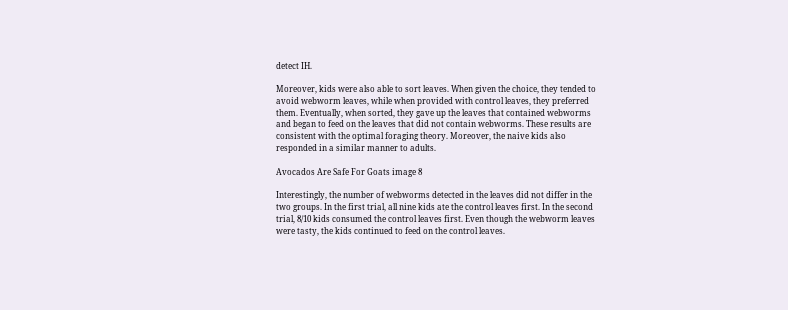detect IH.

Moreover, kids were also able to sort leaves. When given the choice, they tended to avoid webworm leaves, while when provided with control leaves, they preferred them. Eventually, when sorted, they gave up the leaves that contained webworms and began to feed on the leaves that did not contain webworms. These results are consistent with the optimal foraging theory. Moreover, the naive kids also responded in a similar manner to adults.

Avocados Are Safe For Goats image 8

Interestingly, the number of webworms detected in the leaves did not differ in the two groups. In the first trial, all nine kids ate the control leaves first. In the second trial, 8/10 kids consumed the control leaves first. Even though the webworm leaves were tasty, the kids continued to feed on the control leaves.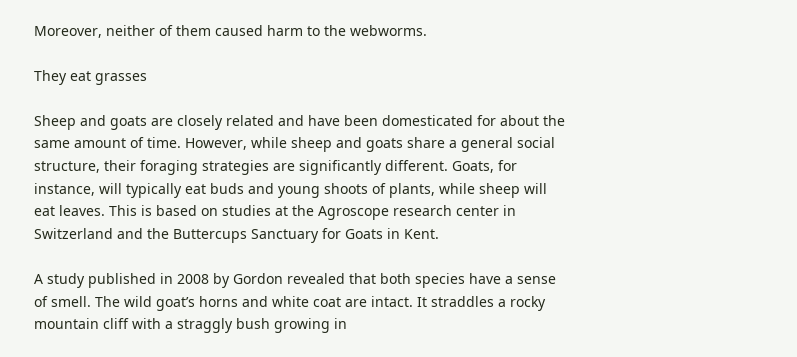Moreover, neither of them caused harm to the webworms.

They eat grasses

Sheep and goats are closely related and have been domesticated for about the same amount of time. However, while sheep and goats share a general social structure, their foraging strategies are significantly different. Goats, for instance, will typically eat buds and young shoots of plants, while sheep will eat leaves. This is based on studies at the Agroscope research center in Switzerland and the Buttercups Sanctuary for Goats in Kent.

A study published in 2008 by Gordon revealed that both species have a sense of smell. The wild goat’s horns and white coat are intact. It straddles a rocky mountain cliff with a straggly bush growing in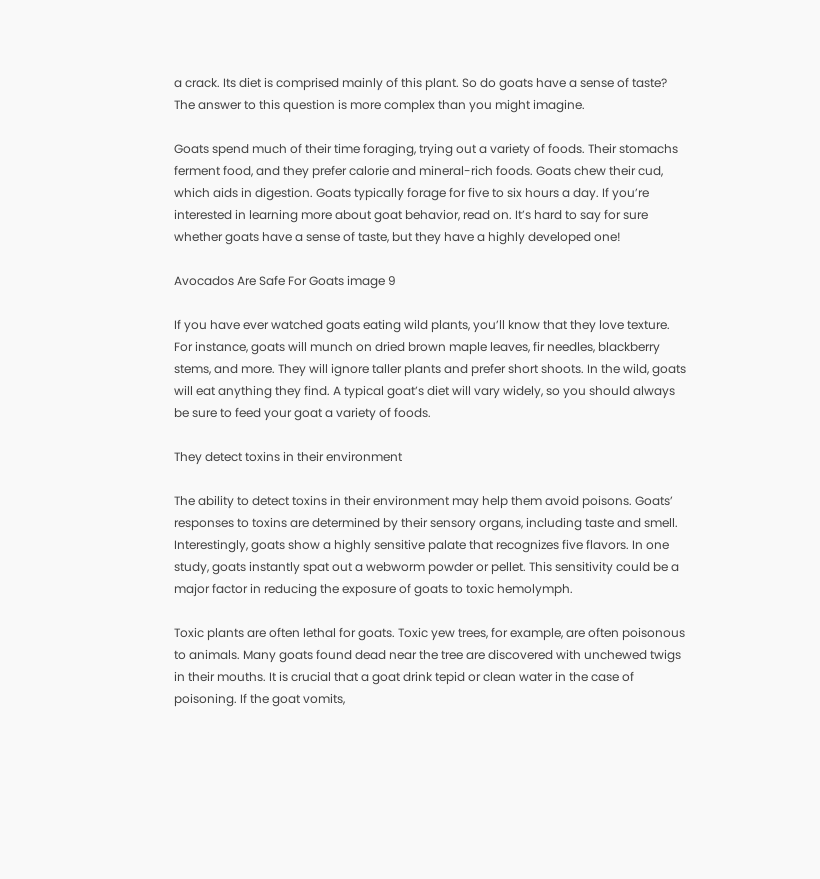a crack. Its diet is comprised mainly of this plant. So do goats have a sense of taste? The answer to this question is more complex than you might imagine.

Goats spend much of their time foraging, trying out a variety of foods. Their stomachs ferment food, and they prefer calorie and mineral-rich foods. Goats chew their cud, which aids in digestion. Goats typically forage for five to six hours a day. If you’re interested in learning more about goat behavior, read on. It’s hard to say for sure whether goats have a sense of taste, but they have a highly developed one!

Avocados Are Safe For Goats image 9

If you have ever watched goats eating wild plants, you’ll know that they love texture. For instance, goats will munch on dried brown maple leaves, fir needles, blackberry stems, and more. They will ignore taller plants and prefer short shoots. In the wild, goats will eat anything they find. A typical goat’s diet will vary widely, so you should always be sure to feed your goat a variety of foods.

They detect toxins in their environment

The ability to detect toxins in their environment may help them avoid poisons. Goats’ responses to toxins are determined by their sensory organs, including taste and smell. Interestingly, goats show a highly sensitive palate that recognizes five flavors. In one study, goats instantly spat out a webworm powder or pellet. This sensitivity could be a major factor in reducing the exposure of goats to toxic hemolymph.

Toxic plants are often lethal for goats. Toxic yew trees, for example, are often poisonous to animals. Many goats found dead near the tree are discovered with unchewed twigs in their mouths. It is crucial that a goat drink tepid or clean water in the case of poisoning. If the goat vomits,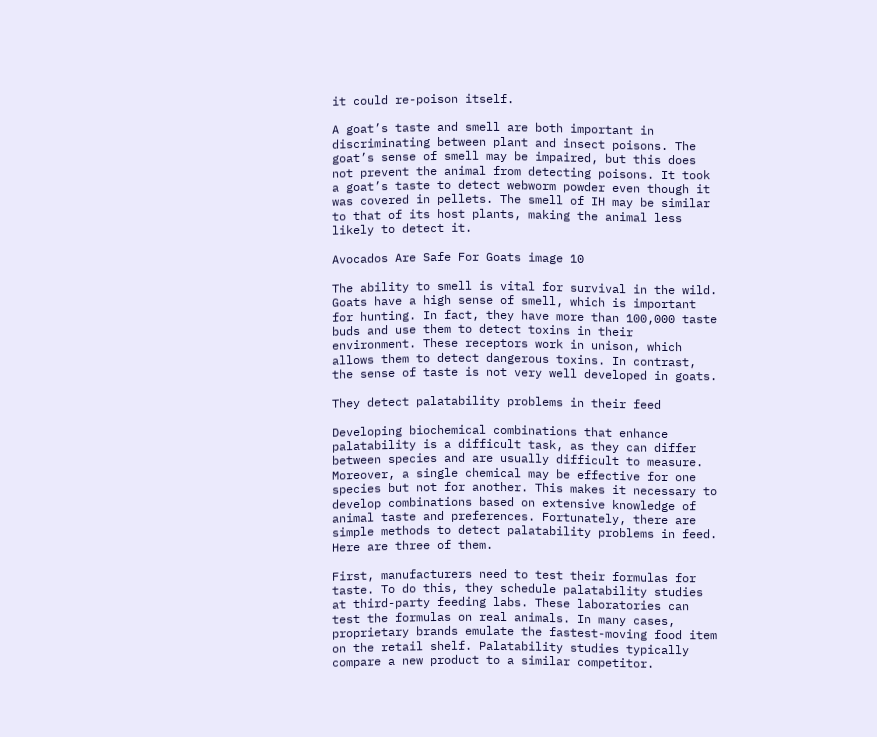it could re-poison itself.

A goat’s taste and smell are both important in discriminating between plant and insect poisons. The goat’s sense of smell may be impaired, but this does not prevent the animal from detecting poisons. It took a goat’s taste to detect webworm powder even though it was covered in pellets. The smell of IH may be similar to that of its host plants, making the animal less likely to detect it.

Avocados Are Safe For Goats image 10

The ability to smell is vital for survival in the wild. Goats have a high sense of smell, which is important for hunting. In fact, they have more than 100,000 taste buds and use them to detect toxins in their environment. These receptors work in unison, which allows them to detect dangerous toxins. In contrast, the sense of taste is not very well developed in goats.

They detect palatability problems in their feed

Developing biochemical combinations that enhance palatability is a difficult task, as they can differ between species and are usually difficult to measure. Moreover, a single chemical may be effective for one species but not for another. This makes it necessary to develop combinations based on extensive knowledge of animal taste and preferences. Fortunately, there are simple methods to detect palatability problems in feed. Here are three of them.

First, manufacturers need to test their formulas for taste. To do this, they schedule palatability studies at third-party feeding labs. These laboratories can test the formulas on real animals. In many cases, proprietary brands emulate the fastest-moving food item on the retail shelf. Palatability studies typically compare a new product to a similar competitor.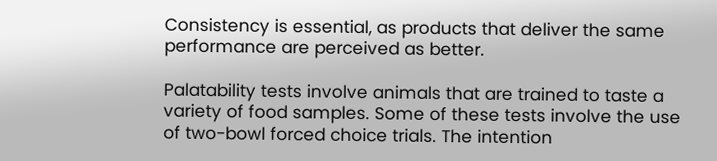Consistency is essential, as products that deliver the same performance are perceived as better.

Palatability tests involve animals that are trained to taste a variety of food samples. Some of these tests involve the use of two-bowl forced choice trials. The intention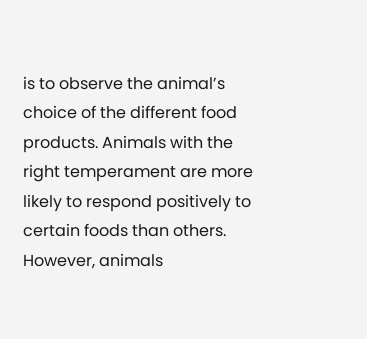is to observe the animal’s choice of the different food products. Animals with the right temperament are more likely to respond positively to certain foods than others. However, animals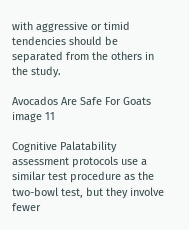with aggressive or timid tendencies should be separated from the others in the study.

Avocados Are Safe For Goats image 11

Cognitive Palatability assessment protocols use a similar test procedure as the two-bowl test, but they involve fewer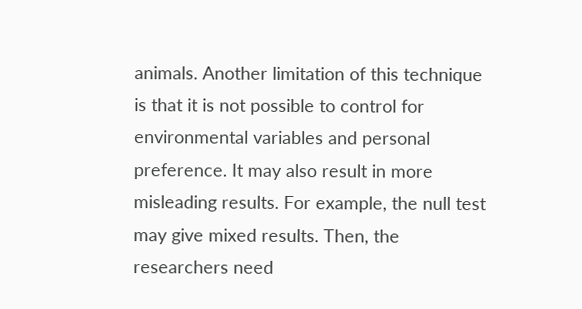animals. Another limitation of this technique is that it is not possible to control for environmental variables and personal preference. It may also result in more misleading results. For example, the null test may give mixed results. Then, the researchers need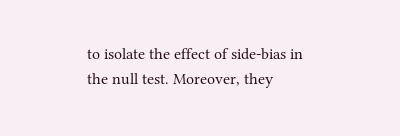to isolate the effect of side-bias in the null test. Moreover, they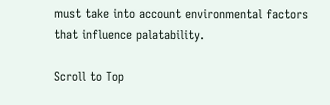must take into account environmental factors that influence palatability.

Scroll to Top